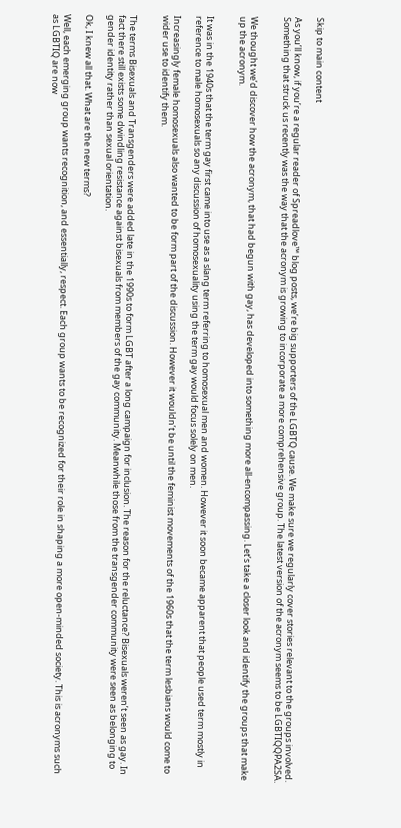Skip to main content

As you’ll know, if you’re a regular reader of Spreadlove™ blog posts, we’re big supporters of the LGBTQ cause. We make sure we regularly cover stories relevant to the groups involved. Something that struck us recently was the way that the acronym is growing to incorporate a more comprehensive group. The latest version of the acronym seems to be LGBTIQQPA2SA.


We thought we’d discover how the acronym, that had begun with gay, has developed into something more all-encompassing. Let’s take a closer look and identify the groups that make up the acronym.


It was in the 1940s that the term gay first came into use as a slang term referring to homosexual men and women. However it soon became apparent that people used term mostly in reference to male homosexuals so any discussion of homosexuality using the term gay would focus solely on men.

Increasingly female homosexuals also wanted to be form part of the discussion. However it wouldn’t be until the feminist movements of the 1960s that the term lesbians would come to wider use to identify them.


The terms Bisexuals and Transgenders were added late in the 1990s to form LGBT after a long campaign for inclusion. The reason for the reluctance? Bisexuals weren’t seen as gay. In fact there still exists some dwindling resistance against bisexuals from members of the gay community. Meanwhile those from the transgender community were seen as belonging to gender identity rather than sexual orientation.

Ok, I knew all that. What are the new terms?

Well, each emerging group wants recognition, and essentially, respect. Each group wants to be recognized for their role in shaping a more open-minded society. This is acronyms such as LGBTIQ are now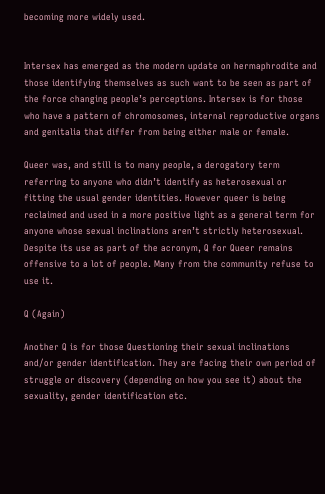becoming more widely used.


Intersex has emerged as the modern update on hermaphrodite and those identifying themselves as such want to be seen as part of the force changing people’s perceptions. Intersex is for those who have a pattern of chromosomes, internal reproductive organs and genitalia that differ from being either male or female.

Queer was, and still is to many people, a derogatory term referring to anyone who didn’t identify as heterosexual or fitting the usual gender identities. However queer is being reclaimed and used in a more positive light as a general term for anyone whose sexual inclinations aren’t strictly heterosexual. Despite its use as part of the acronym, Q for Queer remains offensive to a lot of people. Many from the community refuse to use it.

Q (Again)

Another Q is for those Questioning their sexual inclinations and/or gender identification. They are facing their own period of struggle or discovery (depending on how you see it) about the sexuality, gender identification etc.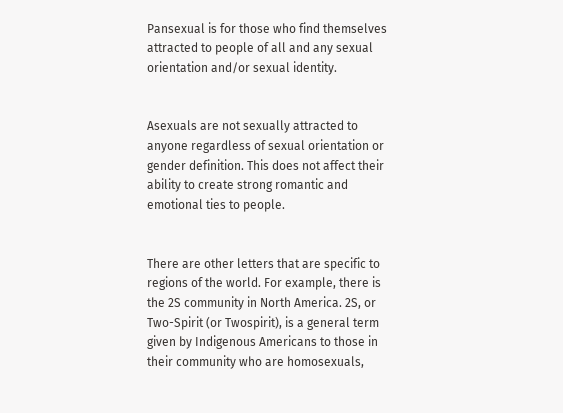Pansexual is for those who find themselves attracted to people of all and any sexual orientation and/or sexual identity.


Asexuals are not sexually attracted to anyone regardless of sexual orientation or gender definition. This does not affect their ability to create strong romantic and emotional ties to people.


There are other letters that are specific to regions of the world. For example, there is the 2S community in North America. 2S, or Two-Spirit (or Twospirit), is a general term given by Indigenous Americans to those in their community who are homosexuals,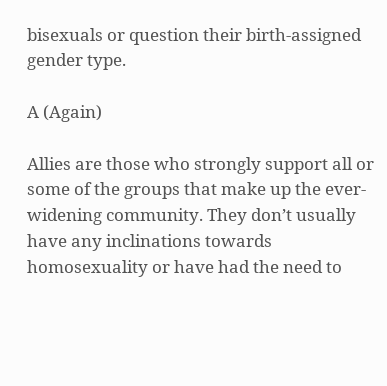bisexuals or question their birth-assigned gender type.

A (Again)

Allies are those who strongly support all or some of the groups that make up the ever-widening community. They don’t usually have any inclinations towards homosexuality or have had the need to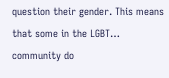question their gender. This means that some in the LGBT… community do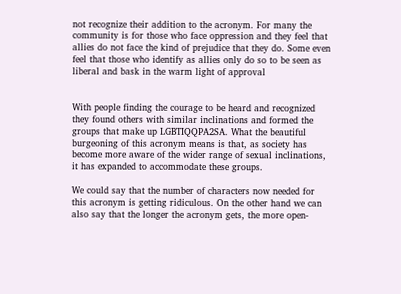not recognize their addition to the acronym. For many the community is for those who face oppression and they feel that allies do not face the kind of prejudice that they do. Some even feel that those who identify as allies only do so to be seen as liberal and bask in the warm light of approval


With people finding the courage to be heard and recognized they found others with similar inclinations and formed the groups that make up LGBTIQQPA2SA. What the beautiful burgeoning of this acronym means is that, as society has become more aware of the wider range of sexual inclinations, it has expanded to accommodate these groups.

We could say that the number of characters now needed for this acronym is getting ridiculous. On the other hand we can also say that the longer the acronym gets, the more open-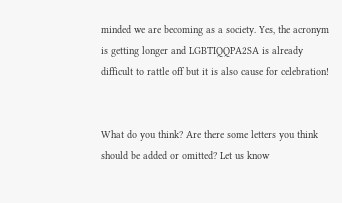minded we are becoming as a society. Yes, the acronym is getting longer and LGBTIQQPA2SA is already difficult to rattle off but it is also cause for celebration!


What do you think? Are there some letters you think should be added or omitted? Let us know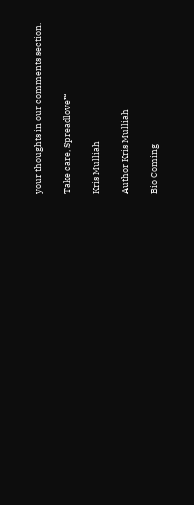your thoughts in our comments section.

Take care, Spreadlove™

Kris Mulliah

Author Kris Mulliah

Bio Coming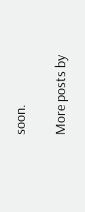soon.

More posts by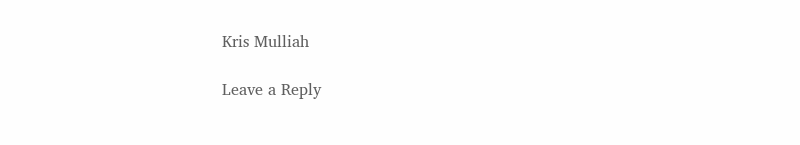Kris Mulliah

Leave a Reply